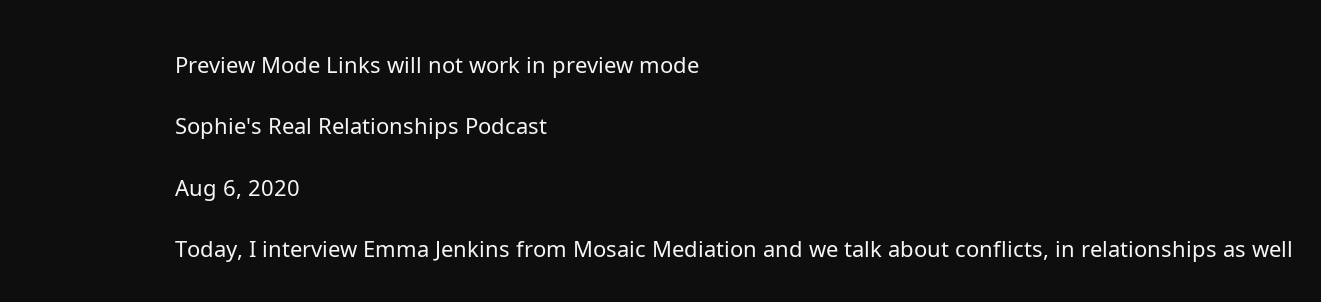Preview Mode Links will not work in preview mode

Sophie's Real Relationships Podcast

Aug 6, 2020

Today, I interview Emma Jenkins from Mosaic Mediation and we talk about conflicts, in relationships as well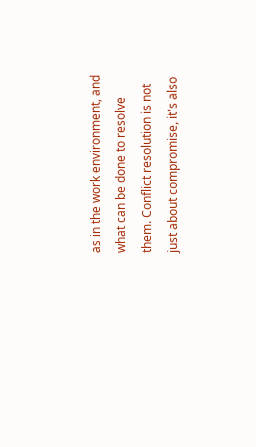as in the work environment, and what can be done to resolve them. Conflict resolution is not just about compromise, it's also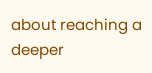about reaching a deeper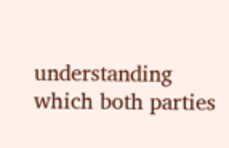understanding which both parties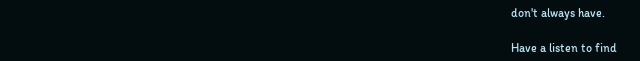don't always have.

Have a listen to find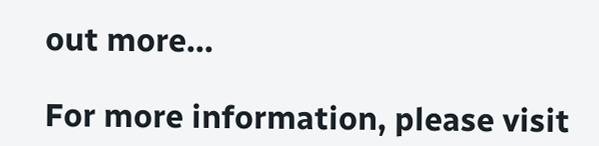out more...

For more information, please visit